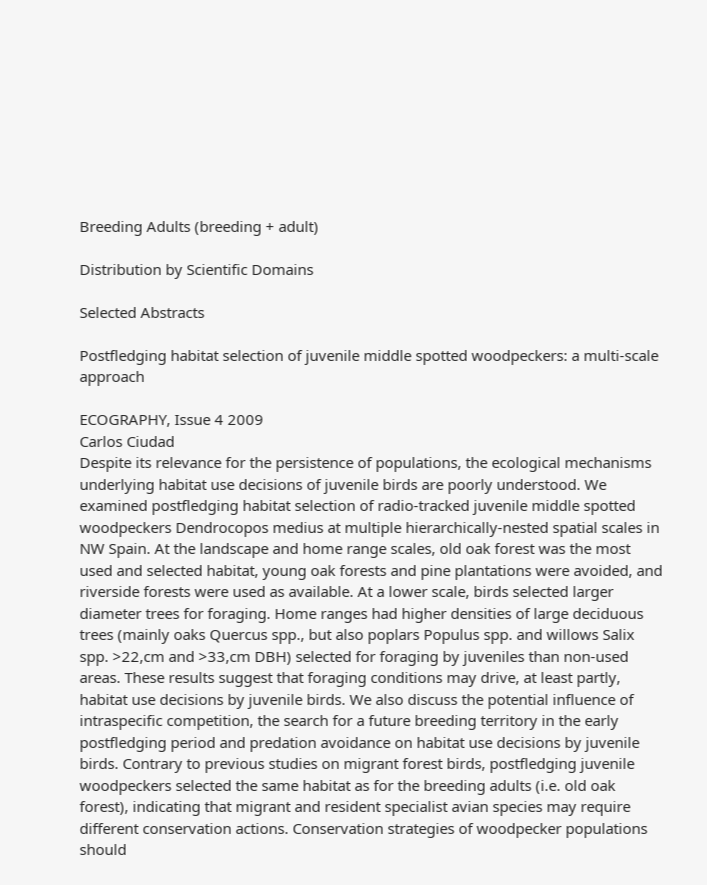Breeding Adults (breeding + adult)

Distribution by Scientific Domains

Selected Abstracts

Postfledging habitat selection of juvenile middle spotted woodpeckers: a multi-scale approach

ECOGRAPHY, Issue 4 2009
Carlos Ciudad
Despite its relevance for the persistence of populations, the ecological mechanisms underlying habitat use decisions of juvenile birds are poorly understood. We examined postfledging habitat selection of radio-tracked juvenile middle spotted woodpeckers Dendrocopos medius at multiple hierarchically-nested spatial scales in NW Spain. At the landscape and home range scales, old oak forest was the most used and selected habitat, young oak forests and pine plantations were avoided, and riverside forests were used as available. At a lower scale, birds selected larger diameter trees for foraging. Home ranges had higher densities of large deciduous trees (mainly oaks Quercus spp., but also poplars Populus spp. and willows Salix spp. >22,cm and >33,cm DBH) selected for foraging by juveniles than non-used areas. These results suggest that foraging conditions may drive, at least partly, habitat use decisions by juvenile birds. We also discuss the potential influence of intraspecific competition, the search for a future breeding territory in the early postfledging period and predation avoidance on habitat use decisions by juvenile birds. Contrary to previous studies on migrant forest birds, postfledging juvenile woodpeckers selected the same habitat as for the breeding adults (i.e. old oak forest), indicating that migrant and resident specialist avian species may require different conservation actions. Conservation strategies of woodpecker populations should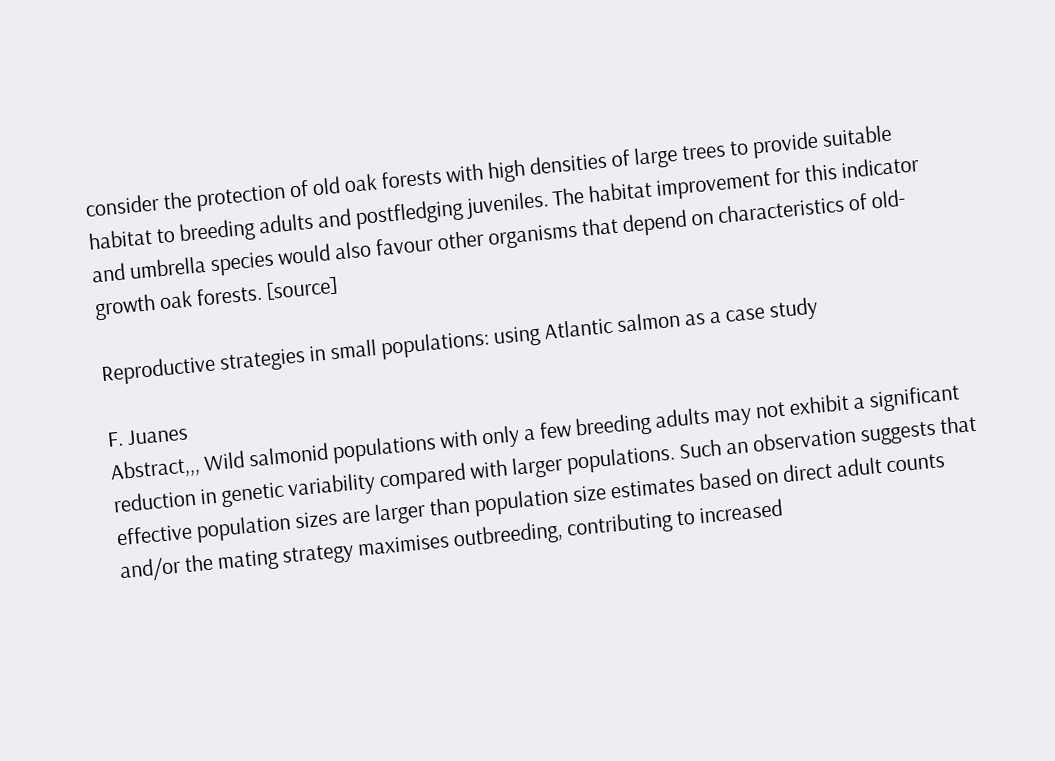consider the protection of old oak forests with high densities of large trees to provide suitable habitat to breeding adults and postfledging juveniles. The habitat improvement for this indicator and umbrella species would also favour other organisms that depend on characteristics of old-growth oak forests. [source]

Reproductive strategies in small populations: using Atlantic salmon as a case study

F. Juanes
Abstract,,, Wild salmonid populations with only a few breeding adults may not exhibit a significant reduction in genetic variability compared with larger populations. Such an observation suggests that effective population sizes are larger than population size estimates based on direct adult counts and/or the mating strategy maximises outbreeding, contributing to increased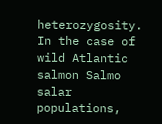heterozygosity. In the case of wild Atlantic salmon Salmo salar populations,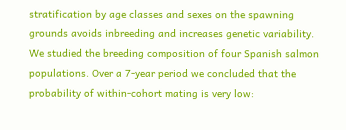stratification by age classes and sexes on the spawning grounds avoids inbreeding and increases genetic variability. We studied the breeding composition of four Spanish salmon populations. Over a 7-year period we concluded that the probability of within-cohort mating is very low: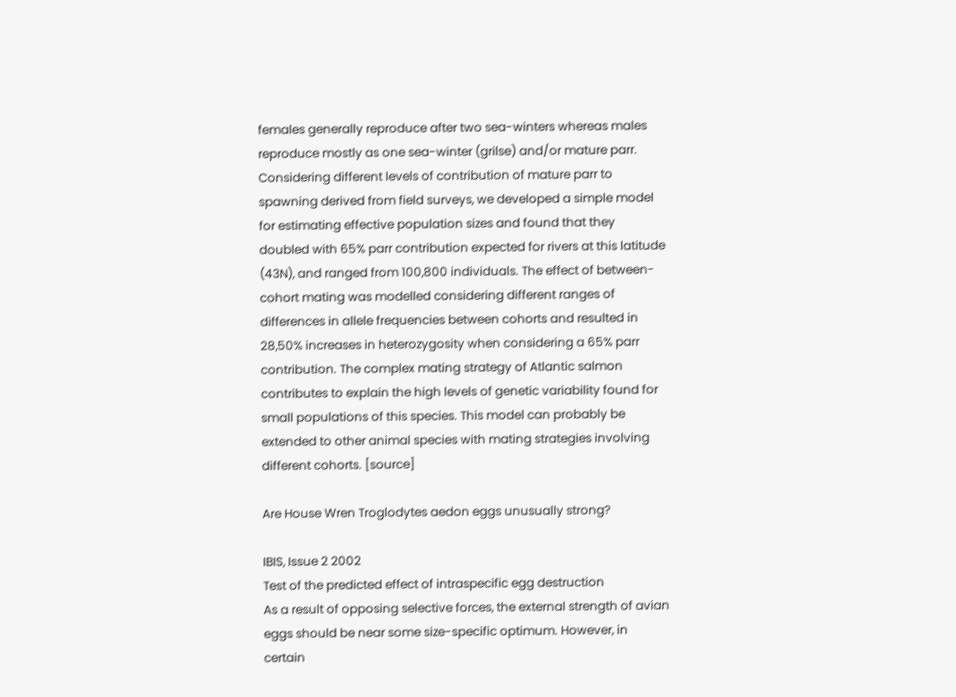females generally reproduce after two sea-winters whereas males reproduce mostly as one sea-winter (grilse) and/or mature parr. Considering different levels of contribution of mature parr to spawning derived from field surveys, we developed a simple model for estimating effective population sizes and found that they doubled with 65% parr contribution expected for rivers at this latitude (43N), and ranged from 100,800 individuals. The effect of between-cohort mating was modelled considering different ranges of differences in allele frequencies between cohorts and resulted in 28,50% increases in heterozygosity when considering a 65% parr contribution. The complex mating strategy of Atlantic salmon contributes to explain the high levels of genetic variability found for small populations of this species. This model can probably be extended to other animal species with mating strategies involving different cohorts. [source]

Are House Wren Troglodytes aedon eggs unusually strong?

IBIS, Issue 2 2002
Test of the predicted effect of intraspecific egg destruction
As a result of opposing selective forces, the external strength of avian eggs should be near some size-specific optimum. However, in certain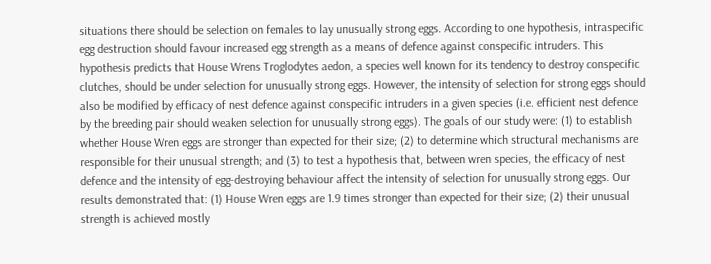situations there should be selection on females to lay unusually strong eggs. According to one hypothesis, intraspecific egg destruction should favour increased egg strength as a means of defence against conspecific intruders. This hypothesis predicts that House Wrens Troglodytes aedon, a species well known for its tendency to destroy conspecific clutches, should be under selection for unusually strong eggs. However, the intensity of selection for strong eggs should also be modified by efficacy of nest defence against conspecific intruders in a given species (i.e. efficient nest defence by the breeding pair should weaken selection for unusually strong eggs). The goals of our study were: (1) to establish whether House Wren eggs are stronger than expected for their size; (2) to determine which structural mechanisms are responsible for their unusual strength; and (3) to test a hypothesis that, between wren species, the efficacy of nest defence and the intensity of egg-destroying behaviour affect the intensity of selection for unusually strong eggs. Our results demonstrated that: (1) House Wren eggs are 1.9 times stronger than expected for their size; (2) their unusual strength is achieved mostly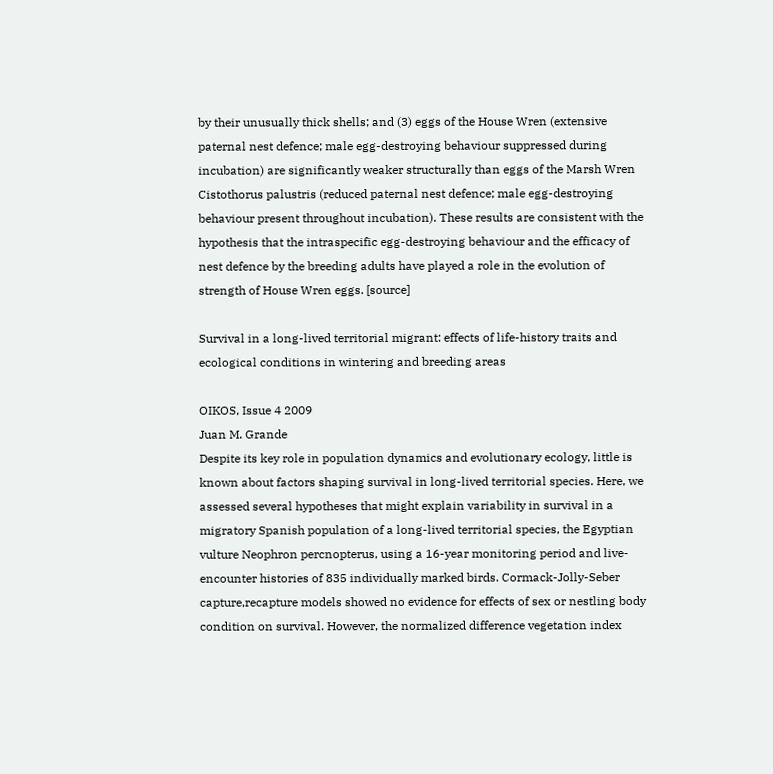by their unusually thick shells; and (3) eggs of the House Wren (extensive paternal nest defence; male egg-destroying behaviour suppressed during incubation) are significantly weaker structurally than eggs of the Marsh Wren Cistothorus palustris (reduced paternal nest defence; male egg-destroying behaviour present throughout incubation). These results are consistent with the hypothesis that the intraspecific egg-destroying behaviour and the efficacy of nest defence by the breeding adults have played a role in the evolution of strength of House Wren eggs. [source]

Survival in a long-lived territorial migrant: effects of life-history traits and ecological conditions in wintering and breeding areas

OIKOS, Issue 4 2009
Juan M. Grande
Despite its key role in population dynamics and evolutionary ecology, little is known about factors shaping survival in long-lived territorial species. Here, we assessed several hypotheses that might explain variability in survival in a migratory Spanish population of a long-lived territorial species, the Egyptian vulture Neophron percnopterus, using a 16-year monitoring period and live-encounter histories of 835 individually marked birds. Cormack-Jolly-Seber capture,recapture models showed no evidence for effects of sex or nestling body condition on survival. However, the normalized difference vegetation index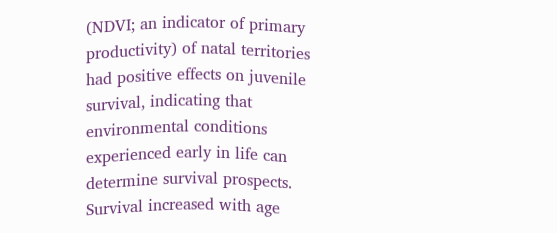(NDVI; an indicator of primary productivity) of natal territories had positive effects on juvenile survival, indicating that environmental conditions experienced early in life can determine survival prospects. Survival increased with age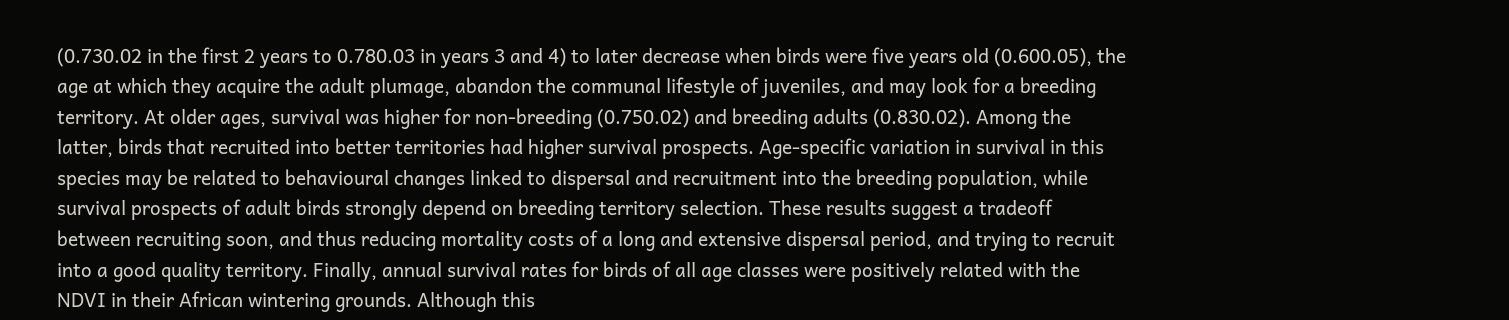(0.730.02 in the first 2 years to 0.780.03 in years 3 and 4) to later decrease when birds were five years old (0.600.05), the age at which they acquire the adult plumage, abandon the communal lifestyle of juveniles, and may look for a breeding territory. At older ages, survival was higher for non-breeding (0.750.02) and breeding adults (0.830.02). Among the latter, birds that recruited into better territories had higher survival prospects. Age-specific variation in survival in this species may be related to behavioural changes linked to dispersal and recruitment into the breeding population, while survival prospects of adult birds strongly depend on breeding territory selection. These results suggest a tradeoff between recruiting soon, and thus reducing mortality costs of a long and extensive dispersal period, and trying to recruit into a good quality territory. Finally, annual survival rates for birds of all age classes were positively related with the NDVI in their African wintering grounds. Although this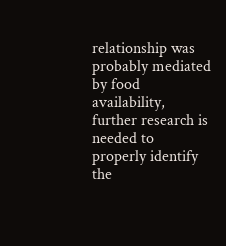relationship was probably mediated by food availability, further research is needed to properly identify the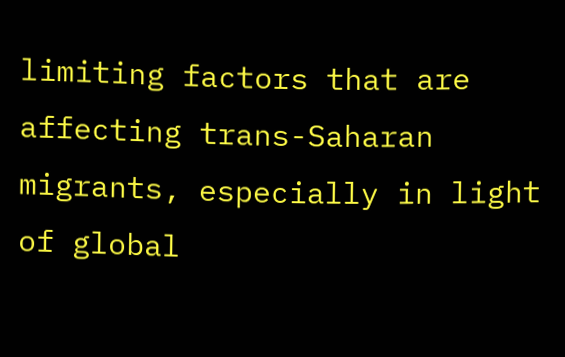limiting factors that are affecting trans-Saharan migrants, especially in light of global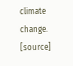climate change. [source]